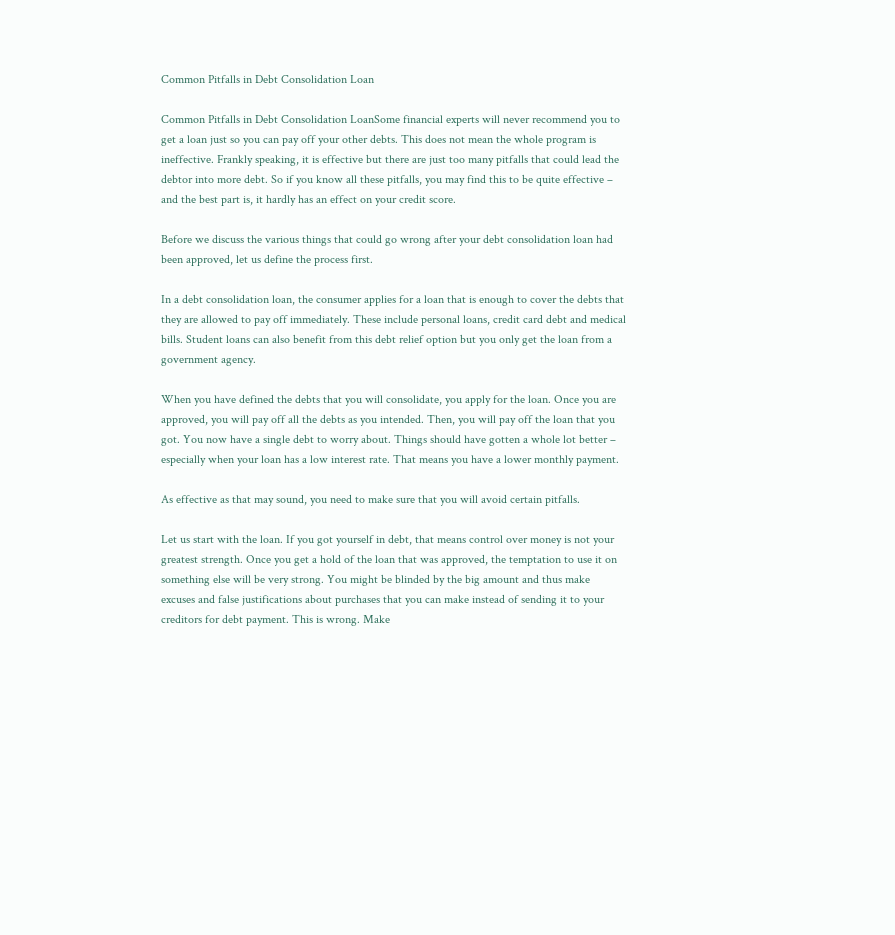Common Pitfalls in Debt Consolidation Loan

Common Pitfalls in Debt Consolidation LoanSome financial experts will never recommend you to get a loan just so you can pay off your other debts. This does not mean the whole program is ineffective. Frankly speaking, it is effective but there are just too many pitfalls that could lead the debtor into more debt. So if you know all these pitfalls, you may find this to be quite effective – and the best part is, it hardly has an effect on your credit score.

Before we discuss the various things that could go wrong after your debt consolidation loan had been approved, let us define the process first.

In a debt consolidation loan, the consumer applies for a loan that is enough to cover the debts that they are allowed to pay off immediately. These include personal loans, credit card debt and medical bills. Student loans can also benefit from this debt relief option but you only get the loan from a government agency.

When you have defined the debts that you will consolidate, you apply for the loan. Once you are approved, you will pay off all the debts as you intended. Then, you will pay off the loan that you got. You now have a single debt to worry about. Things should have gotten a whole lot better – especially when your loan has a low interest rate. That means you have a lower monthly payment.

As effective as that may sound, you need to make sure that you will avoid certain pitfalls.

Let us start with the loan. If you got yourself in debt, that means control over money is not your greatest strength. Once you get a hold of the loan that was approved, the temptation to use it on something else will be very strong. You might be blinded by the big amount and thus make excuses and false justifications about purchases that you can make instead of sending it to your creditors for debt payment. This is wrong. Make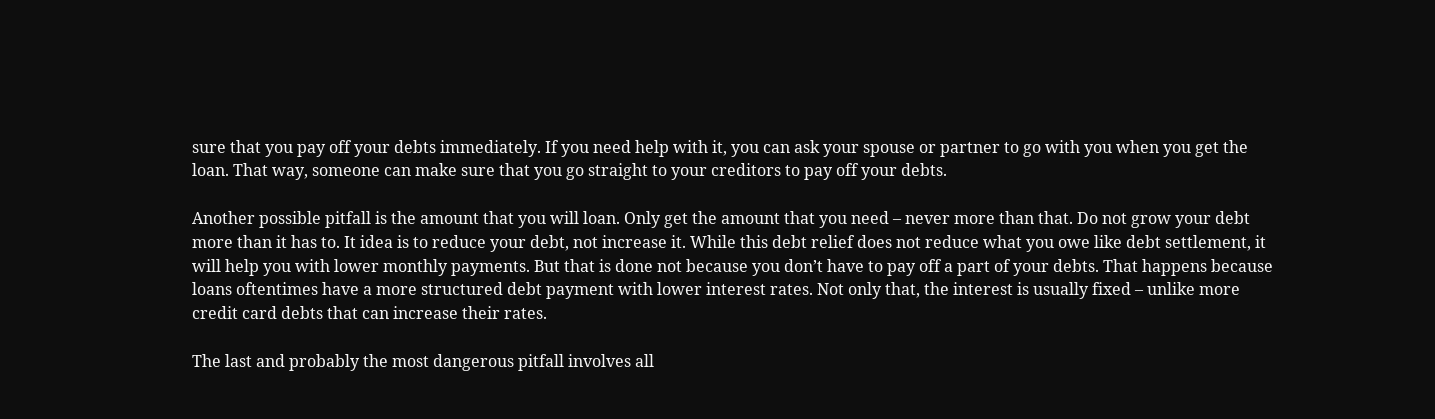sure that you pay off your debts immediately. If you need help with it, you can ask your spouse or partner to go with you when you get the loan. That way, someone can make sure that you go straight to your creditors to pay off your debts.

Another possible pitfall is the amount that you will loan. Only get the amount that you need – never more than that. Do not grow your debt more than it has to. It idea is to reduce your debt, not increase it. While this debt relief does not reduce what you owe like debt settlement, it will help you with lower monthly payments. But that is done not because you don’t have to pay off a part of your debts. That happens because loans oftentimes have a more structured debt payment with lower interest rates. Not only that, the interest is usually fixed – unlike more credit card debts that can increase their rates.

The last and probably the most dangerous pitfall involves all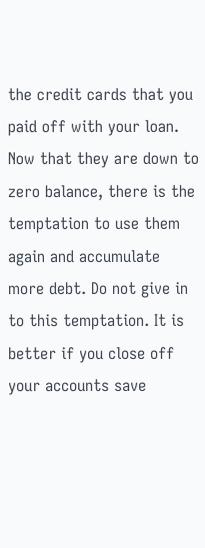the credit cards that you paid off with your loan. Now that they are down to zero balance, there is the temptation to use them again and accumulate more debt. Do not give in to this temptation. It is better if you close off your accounts save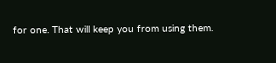for one. That will keep you from using them.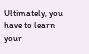Ultimately, you have to learn your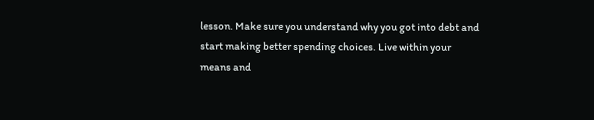lesson. Make sure you understand why you got into debt and start making better spending choices. Live within your means and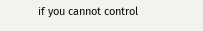if you cannot control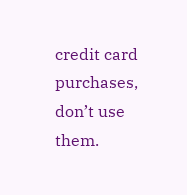credit card purchases, don’t use them.